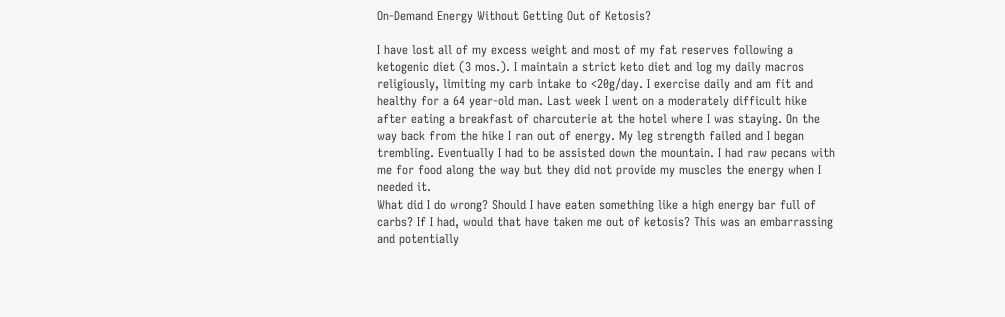On-Demand Energy Without Getting Out of Ketosis?

I have lost all of my excess weight and most of my fat reserves following a ketogenic diet (3 mos.). I maintain a strict keto diet and log my daily macros religiously, limiting my carb intake to <20g/day. I exercise daily and am fit and healthy for a 64 year-old man. Last week I went on a moderately difficult hike after eating a breakfast of charcuterie at the hotel where I was staying. On the way back from the hike I ran out of energy. My leg strength failed and I began trembling. Eventually I had to be assisted down the mountain. I had raw pecans with me for food along the way but they did not provide my muscles the energy when I needed it.
What did I do wrong? Should I have eaten something like a high energy bar full of carbs? If I had, would that have taken me out of ketosis? This was an embarrassing and potentially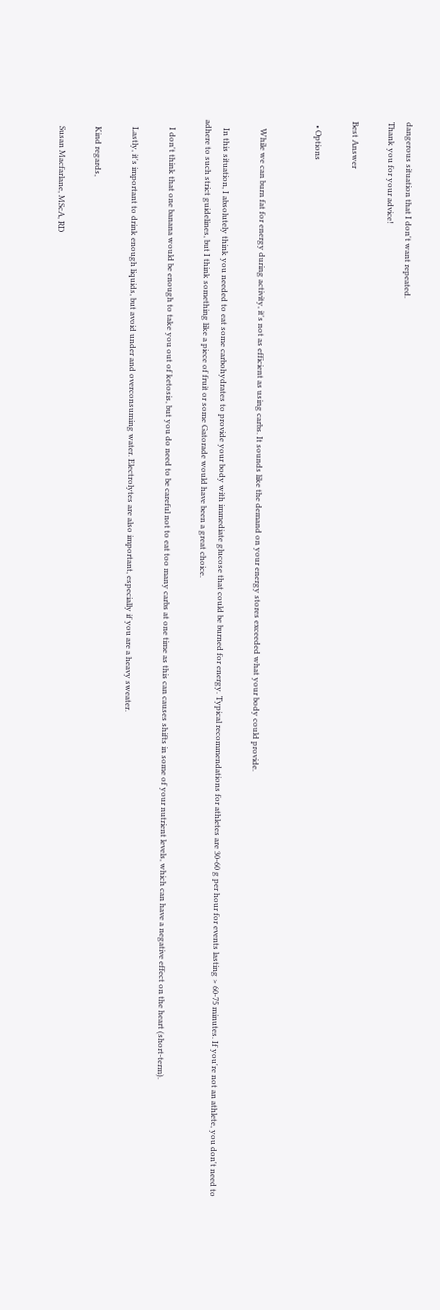dangerous situation that I don't want repeated.
Thank you for your advice!

Best Answer

  • Options


    While we can burn fat for energy during activity, it's not as efficient as using carbs. It sounds like the demand on your energy stores exceeded what your body could provide.

    In this situation, I absolutely think you needed to eat some carbohydrates to provide your body with immediate glucose that could be burned for energy. Typical recommendations for athletes are 30-60 g per hour for events lasting > 60-75 minutes. If you're not an athlete, you don't need to adhere to such strict guidelines, but I think something like a piece of fruit or some Gatorade would have been a great choice.

    I don't think that one banana would be enough to take you out of ketosis, but you do need to be careful not to eat too many carbs at one time as this can causes shifts in some of your nutrient levels, which can have a negative effect on the heart (short-term).

    Lastly, it's important to drink enough liquids, but avoid under and overconsuming water. Electrolytes are also important, especially if you are a heavy sweater.

    Kind regards,

    Susan Macfarlane, MScA, RD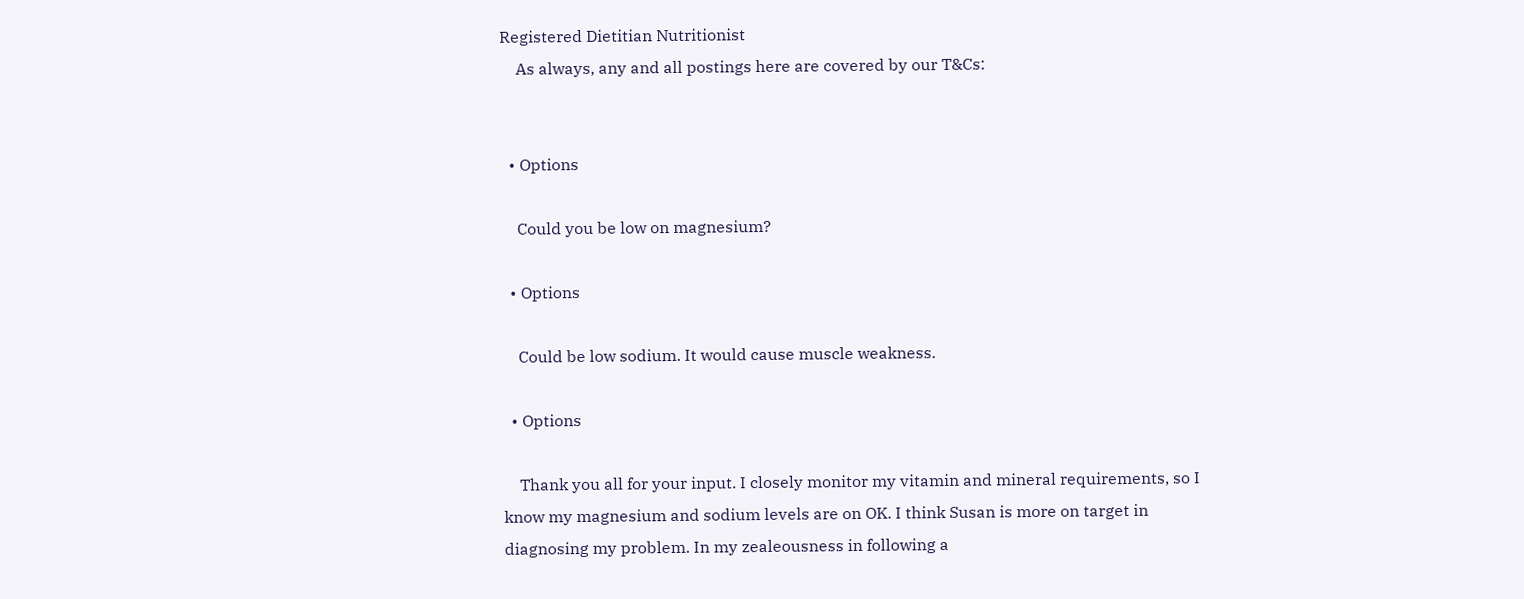Registered Dietitian Nutritionist
    As always, any and all postings here are covered by our T&Cs:


  • Options

    Could you be low on magnesium?

  • Options

    Could be low sodium. It would cause muscle weakness.

  • Options

    Thank you all for your input. I closely monitor my vitamin and mineral requirements, so I know my magnesium and sodium levels are on OK. I think Susan is more on target in diagnosing my problem. In my zealeousness in following a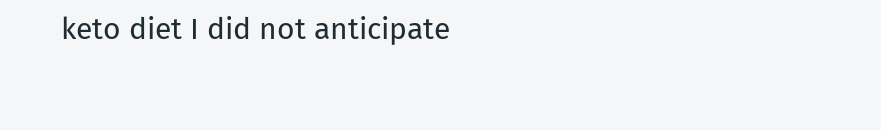keto diet I did not anticipate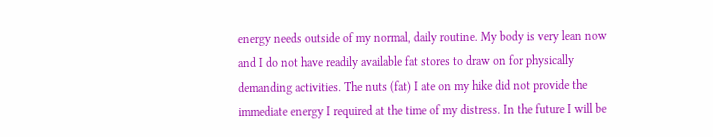energy needs outside of my normal, daily routine. My body is very lean now and I do not have readily available fat stores to draw on for physically demanding activities. The nuts (fat) I ate on my hike did not provide the immediate energy I required at the time of my distress. In the future I will be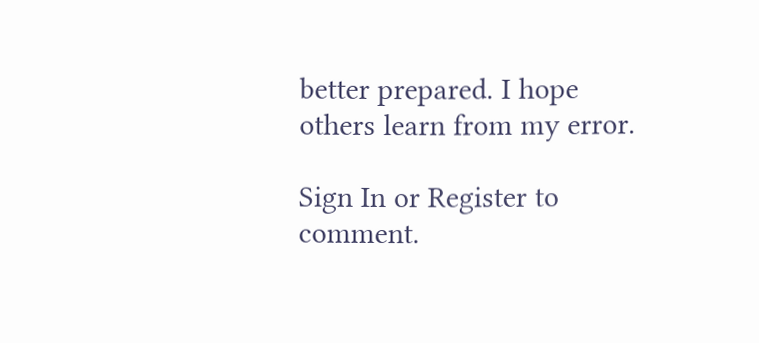better prepared. I hope others learn from my error.

Sign In or Register to comment.